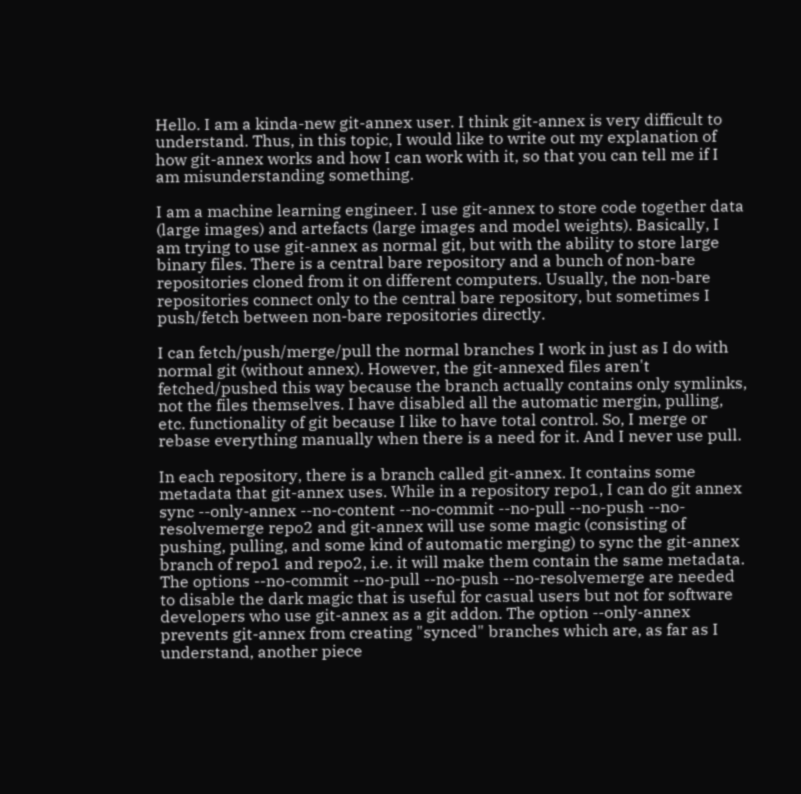Hello. I am a kinda-new git-annex user. I think git-annex is very difficult to understand. Thus, in this topic, I would like to write out my explanation of how git-annex works and how I can work with it, so that you can tell me if I am misunderstanding something.

I am a machine learning engineer. I use git-annex to store code together data (large images) and artefacts (large images and model weights). Basically, I am trying to use git-annex as normal git, but with the ability to store large binary files. There is a central bare repository and a bunch of non-bare repositories cloned from it on different computers. Usually, the non-bare repositories connect only to the central bare repository, but sometimes I push/fetch between non-bare repositories directly.

I can fetch/push/merge/pull the normal branches I work in just as I do with normal git (without annex). However, the git-annexed files aren't fetched/pushed this way because the branch actually contains only symlinks, not the files themselves. I have disabled all the automatic mergin, pulling, etc. functionality of git because I like to have total control. So, I merge or rebase everything manually when there is a need for it. And I never use pull.

In each repository, there is a branch called git-annex. It contains some metadata that git-annex uses. While in a repository repo1, I can do git annex sync --only-annex --no-content --no-commit --no-pull --no-push --no-resolvemerge repo2 and git-annex will use some magic (consisting of pushing, pulling, and some kind of automatic merging) to sync the git-annex branch of repo1 and repo2, i.e. it will make them contain the same metadata. The options --no-commit --no-pull --no-push --no-resolvemerge are needed to disable the dark magic that is useful for casual users but not for software developers who use git-annex as a git addon. The option --only-annex prevents git-annex from creating "synced" branches which are, as far as I understand, another piece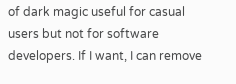of dark magic useful for casual users but not for software developers. If I want, I can remove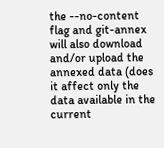the --no-content flag and git-annex will also download and/or upload the annexed data (does it affect only the data available in the current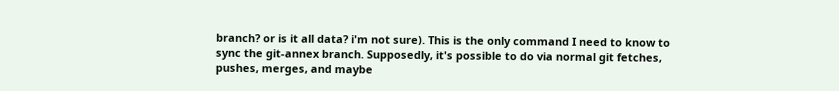branch? or is it all data? i'm not sure). This is the only command I need to know to sync the git-annex branch. Supposedly, it's possible to do via normal git fetches, pushes, merges, and maybe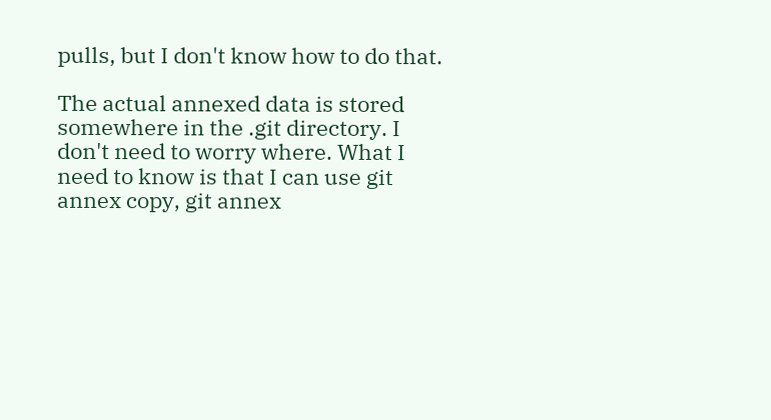pulls, but I don't know how to do that.

The actual annexed data is stored somewhere in the .git directory. I don't need to worry where. What I need to know is that I can use git annex copy, git annex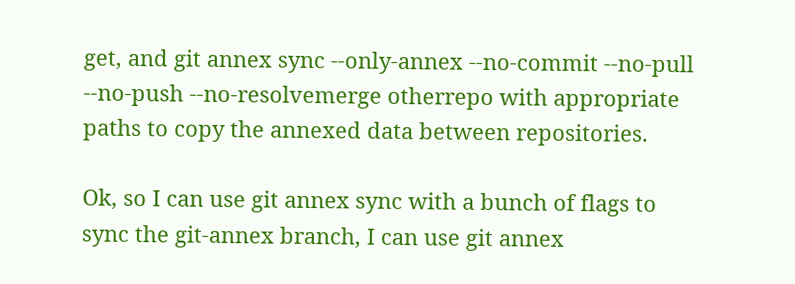get, and git annex sync --only-annex --no-commit --no-pull --no-push --no-resolvemerge otherrepo with appropriate paths to copy the annexed data between repositories.

Ok, so I can use git annex sync with a bunch of flags to sync the git-annex branch, I can use git annex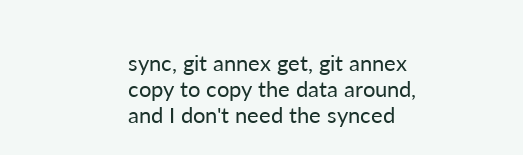sync, git annex get, git annex copy to copy the data around, and I don't need the synced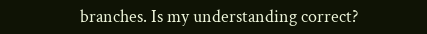branches. Is my understanding correct?